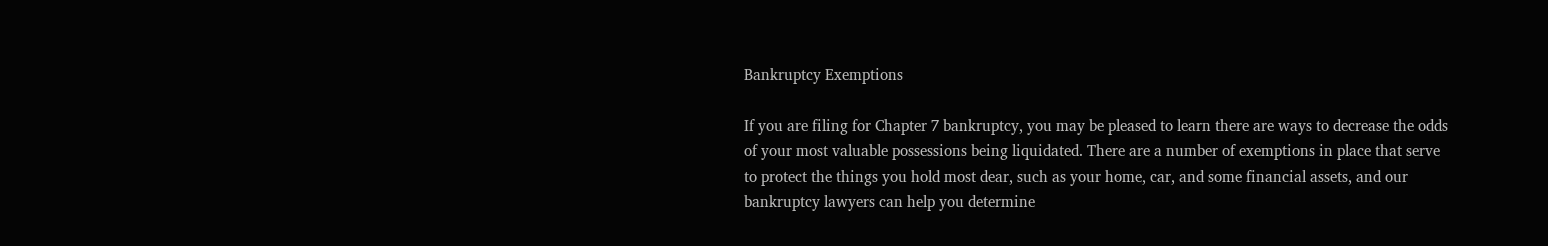Bankruptcy Exemptions

If you are filing for Chapter 7 bankruptcy, you may be pleased to learn there are ways to decrease the odds of your most valuable possessions being liquidated. There are a number of exemptions in place that serve to protect the things you hold most dear, such as your home, car, and some financial assets, and our bankruptcy lawyers can help you determine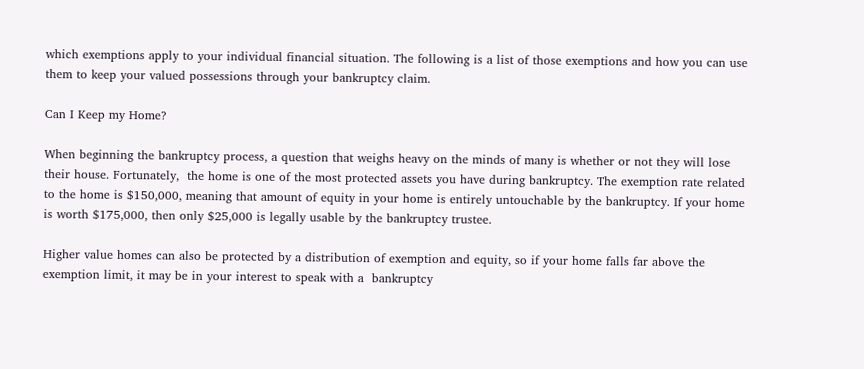which exemptions apply to your individual financial situation. The following is a list of those exemptions and how you can use them to keep your valued possessions through your bankruptcy claim.

Can I Keep my Home?

When beginning the bankruptcy process, a question that weighs heavy on the minds of many is whether or not they will lose their house. Fortunately,  the home is one of the most protected assets you have during bankruptcy. The exemption rate related to the home is $150,000, meaning that amount of equity in your home is entirely untouchable by the bankruptcy. If your home is worth $175,000, then only $25,000 is legally usable by the bankruptcy trustee.

Higher value homes can also be protected by a distribution of exemption and equity, so if your home falls far above the exemption limit, it may be in your interest to speak with a  bankruptcy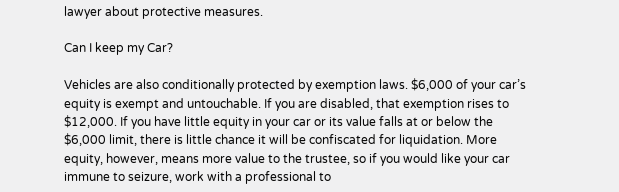lawyer about protective measures.

Can I keep my Car?

Vehicles are also conditionally protected by exemption laws. $6,000 of your car’s equity is exempt and untouchable. If you are disabled, that exemption rises to $12,000. If you have little equity in your car or its value falls at or below the $6,000 limit, there is little chance it will be confiscated for liquidation. More equity, however, means more value to the trustee, so if you would like your car immune to seizure, work with a professional to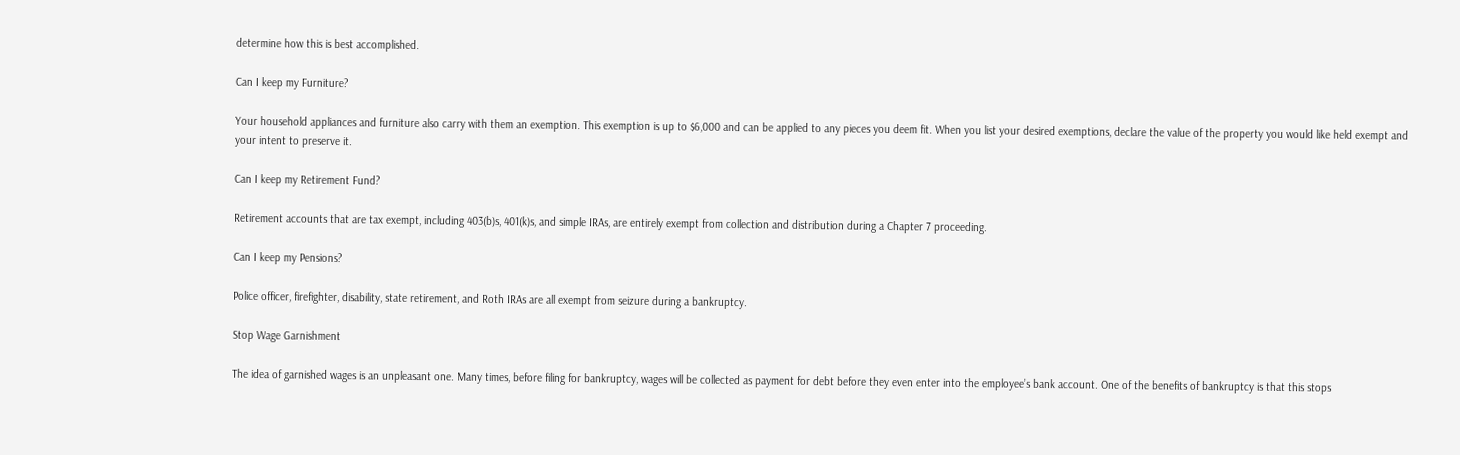determine how this is best accomplished.

Can I keep my Furniture?

Your household appliances and furniture also carry with them an exemption. This exemption is up to $6,000 and can be applied to any pieces you deem fit. When you list your desired exemptions, declare the value of the property you would like held exempt and your intent to preserve it.

Can I keep my Retirement Fund?

Retirement accounts that are tax exempt, including 403(b)s, 401(k)s, and simple IRAs, are entirely exempt from collection and distribution during a Chapter 7 proceeding.

Can I keep my Pensions?

Police officer, firefighter, disability, state retirement, and Roth IRAs are all exempt from seizure during a bankruptcy.

Stop Wage Garnishment

The idea of garnished wages is an unpleasant one. Many times, before filing for bankruptcy, wages will be collected as payment for debt before they even enter into the employee’s bank account. One of the benefits of bankruptcy is that this stops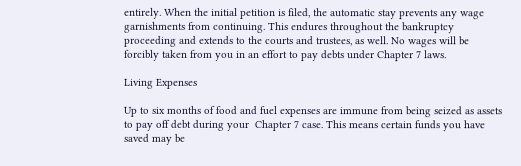entirely. When the initial petition is filed, the automatic stay prevents any wage garnishments from continuing. This endures throughout the bankruptcy proceeding and extends to the courts and trustees, as well. No wages will be forcibly taken from you in an effort to pay debts under Chapter 7 laws.

Living Expenses

Up to six months of food and fuel expenses are immune from being seized as assets to pay off debt during your  Chapter 7 case. This means certain funds you have saved may be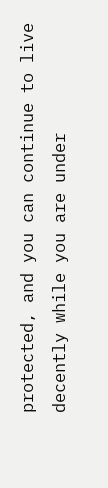protected, and you can continue to live decently while you are under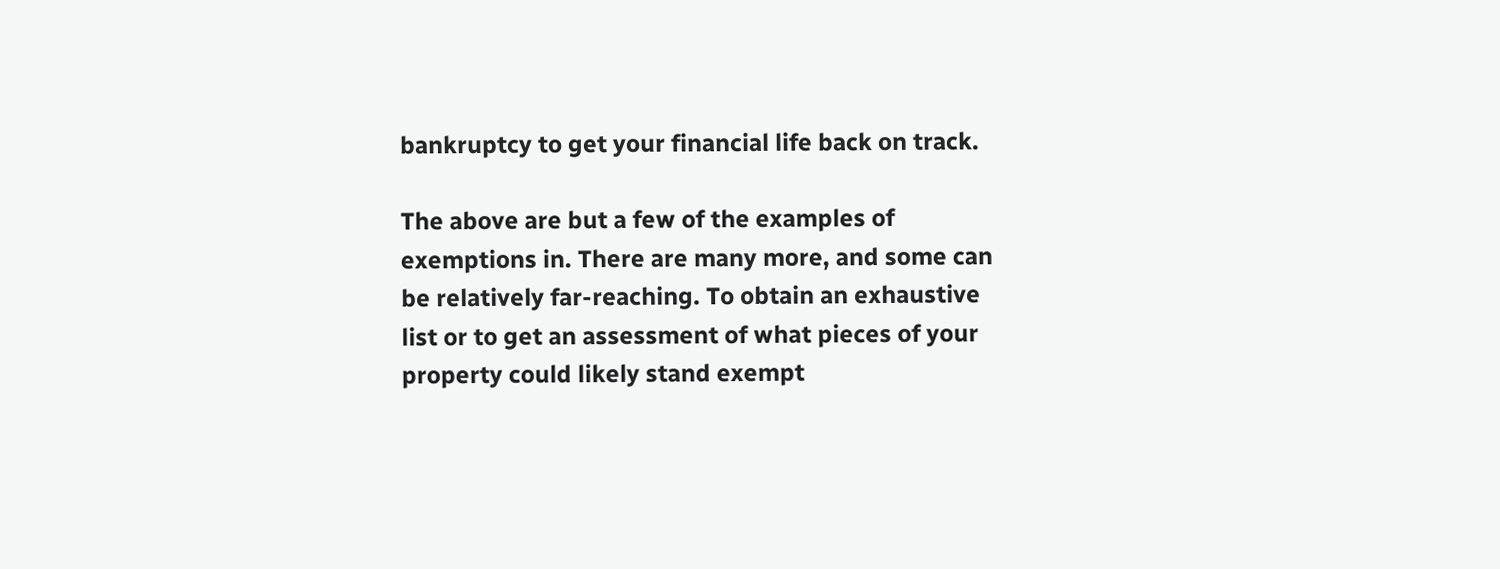bankruptcy to get your financial life back on track.

The above are but a few of the examples of exemptions in. There are many more, and some can be relatively far-reaching. To obtain an exhaustive list or to get an assessment of what pieces of your property could likely stand exempt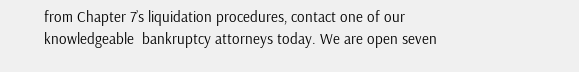from Chapter 7’s liquidation procedures, contact one of our knowledgeable  bankruptcy attorneys today. We are open seven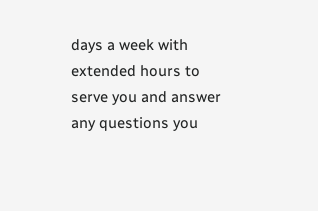days a week with extended hours to serve you and answer any questions you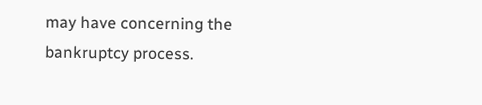may have concerning the bankruptcy process.